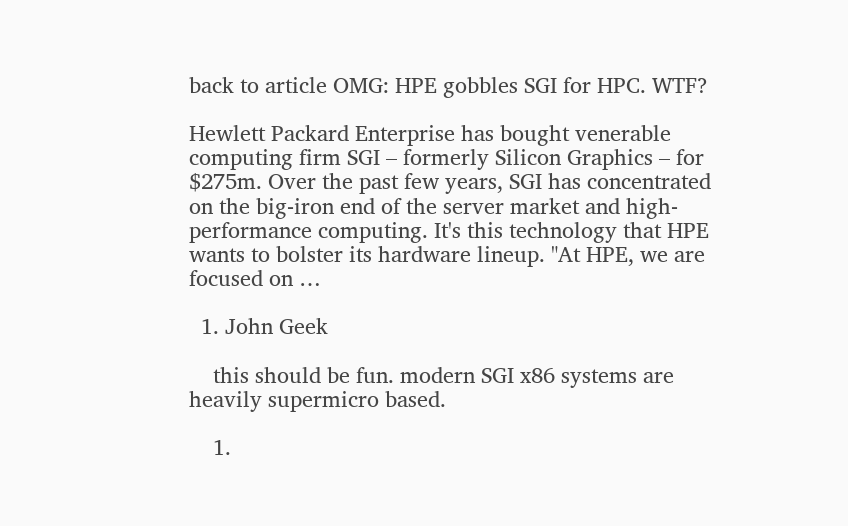back to article OMG: HPE gobbles SGI for HPC. WTF?

Hewlett Packard Enterprise has bought venerable computing firm SGI – formerly Silicon Graphics – for $275m. Over the past few years, SGI has concentrated on the big-iron end of the server market and high-performance computing. It's this technology that HPE wants to bolster its hardware lineup. "At HPE, we are focused on …

  1. John Geek

    this should be fun. modern SGI x86 systems are heavily supermicro based.

    1.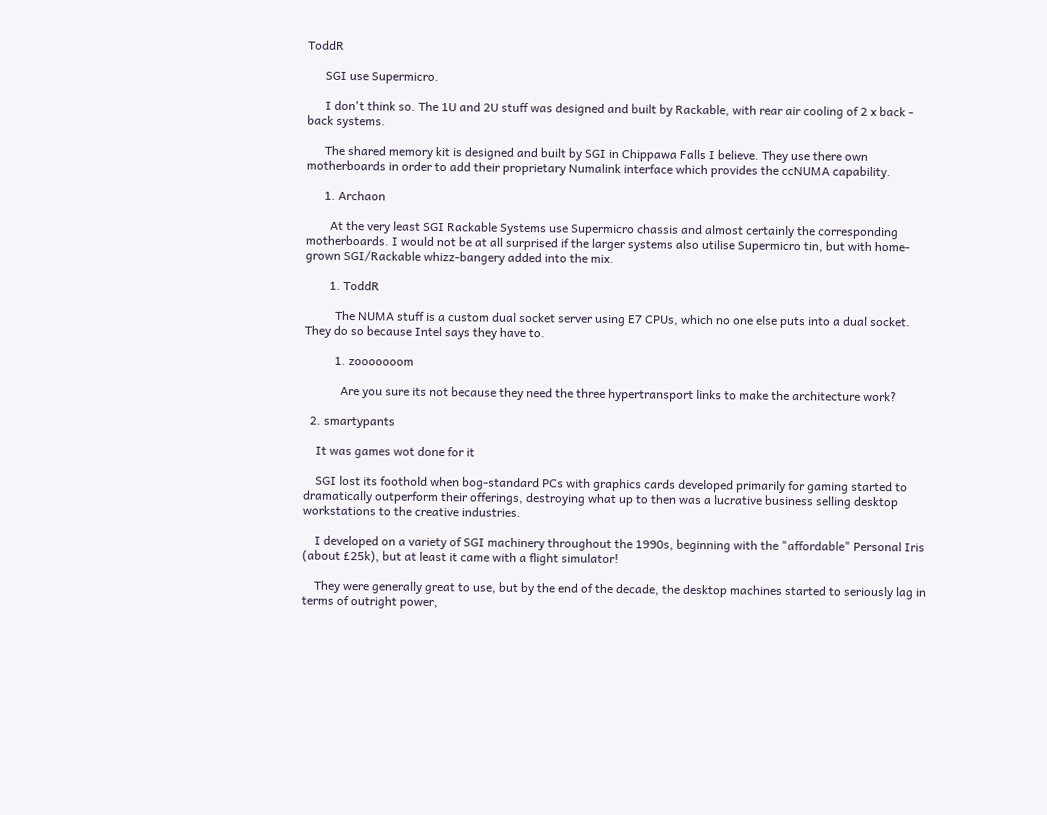ToddR

      SGI use Supermicro.

      I don't think so. The 1U and 2U stuff was designed and built by Rackable, with rear air cooling of 2 x back - back systems.

      The shared memory kit is designed and built by SGI in Chippawa Falls I believe. They use there own motherboards in order to add their proprietary Numalink interface which provides the ccNUMA capability.

      1. Archaon

        At the very least SGI Rackable Systems use Supermicro chassis and almost certainly the corresponding motherboards. I would not be at all surprised if the larger systems also utilise Supermicro tin, but with home-grown SGI/Rackable whizz-bangery added into the mix.

        1. ToddR

          The NUMA stuff is a custom dual socket server using E7 CPUs, which no one else puts into a dual socket. They do so because Intel says they have to.

          1. zooooooom

            Are you sure its not because they need the three hypertransport links to make the architecture work?

  2. smartypants

    It was games wot done for it

    SGI lost its foothold when bog-standard PCs with graphics cards developed primarily for gaming started to dramatically outperform their offerings, destroying what up to then was a lucrative business selling desktop workstations to the creative industries.

    I developed on a variety of SGI machinery throughout the 1990s, beginning with the "affordable" Personal Iris (about £25k), but at least it came with a flight simulator!

    They were generally great to use, but by the end of the decade, the desktop machines started to seriously lag in terms of outright power,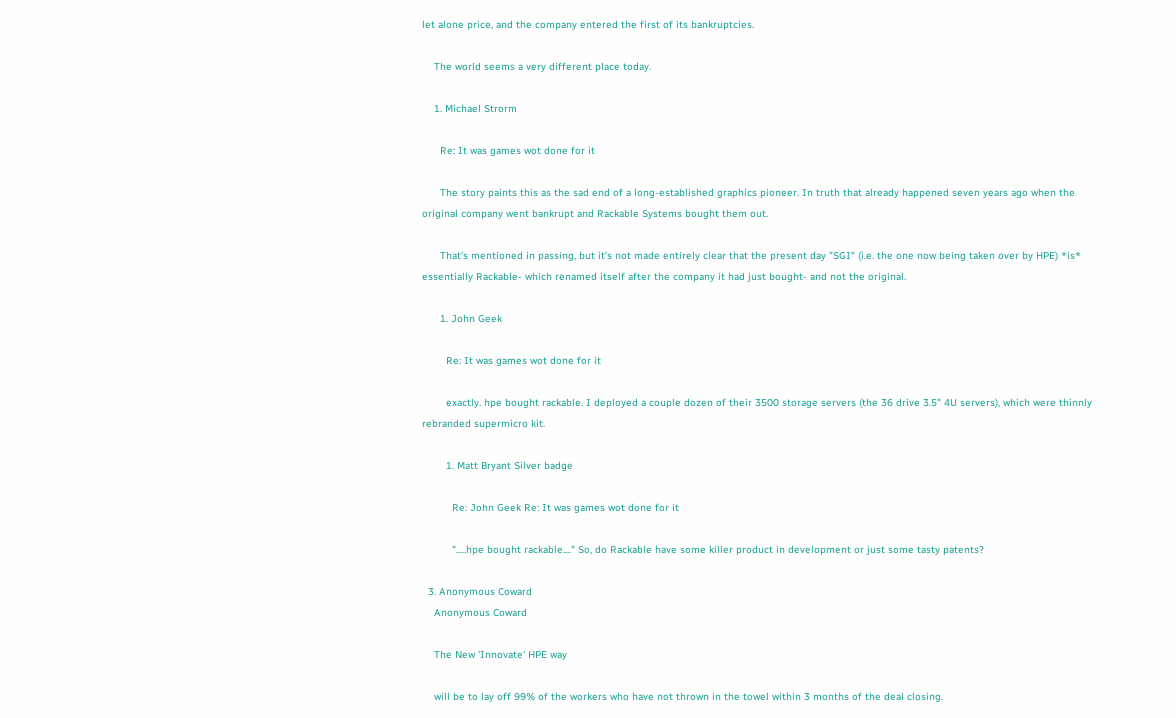let alone price, and the company entered the first of its bankruptcies.

    The world seems a very different place today.

    1. Michael Strorm

      Re: It was games wot done for it

      The story paints this as the sad end of a long-established graphics pioneer. In truth that already happened seven years ago when the original company went bankrupt and Rackable Systems bought them out.

      That's mentioned in passing, but it's not made entirely clear that the present day "SGI" (i.e. the one now being taken over by HPE) *is* essentially Rackable- which renamed itself after the company it had just bought- and not the original.

      1. John Geek

        Re: It was games wot done for it

        exactly. hpe bought rackable. I deployed a couple dozen of their 3500 storage servers (the 36 drive 3.5" 4U servers), which were thinnly rebranded supermicro kit.

        1. Matt Bryant Silver badge

          Re: John Geek Re: It was games wot done for it

          ".....hpe bought rackable...." So, do Rackable have some killer product in development or just some tasty patents?

  3. Anonymous Coward
    Anonymous Coward

    The New 'Innovate' HPE way

    will be to lay off 99% of the workers who have not thrown in the towel within 3 months of the deal closing.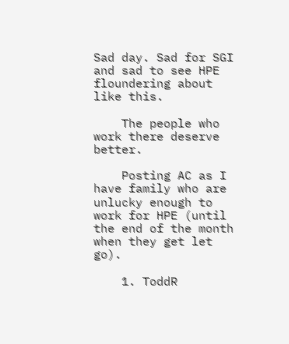Sad day. Sad for SGI and sad to see HPE floundering about like this.

    The people who work there deserve better.

    Posting AC as I have family who are unlucky enough to work for HPE (until the end of the month when they get let go).

    1. ToddR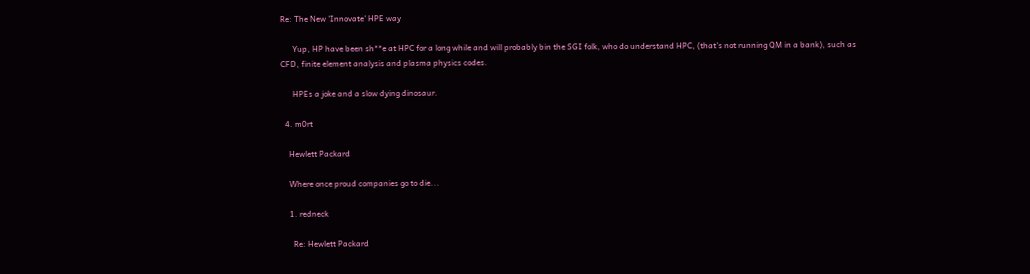Re: The New 'Innovate' HPE way

      Yup, HP have been sh**e at HPC for a long while and will probably bin the SGI folk, who do understand HPC, (that's not running QM in a bank), such as CFD, finite element analysis and plasma physics codes.

      HPEs a joke and a slow dying dinosaur.

  4. m0rt

    Hewlett Packard

    Where once proud companies go to die...

    1. redneck

      Re: Hewlett Packard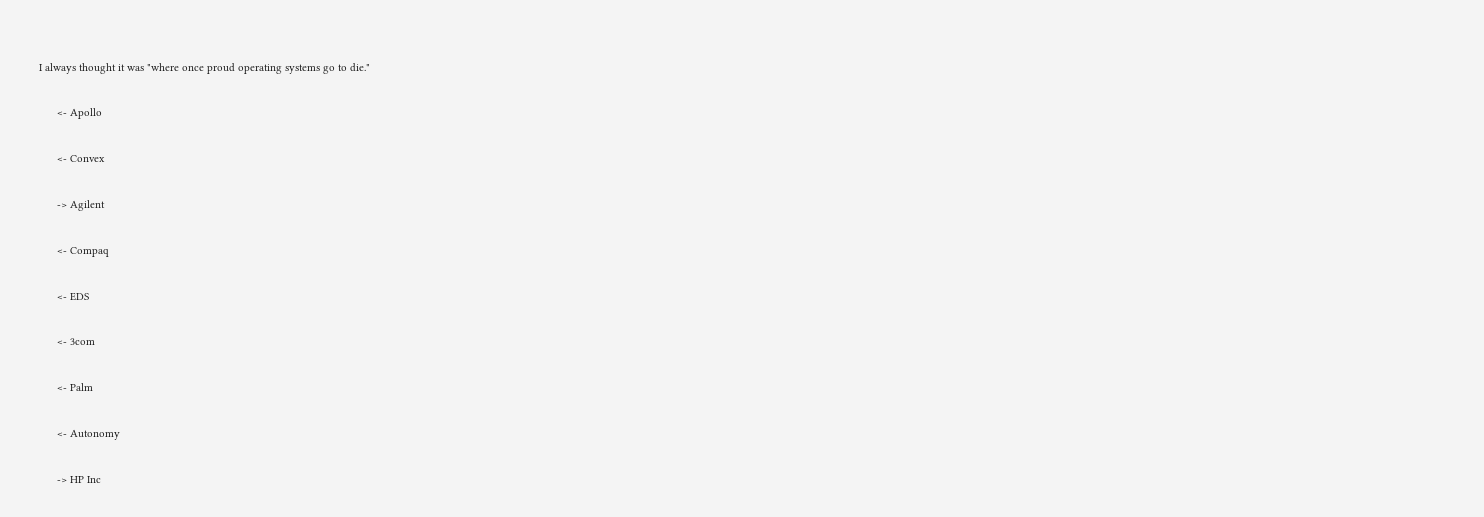I always thought it was "where once proud operating systems go to die."

      <- Apollo

      <- Convex

      -> Agilent

      <- Compaq

      <- EDS

      <- 3com

      <- Palm

      <- Autonomy

      -> HP Inc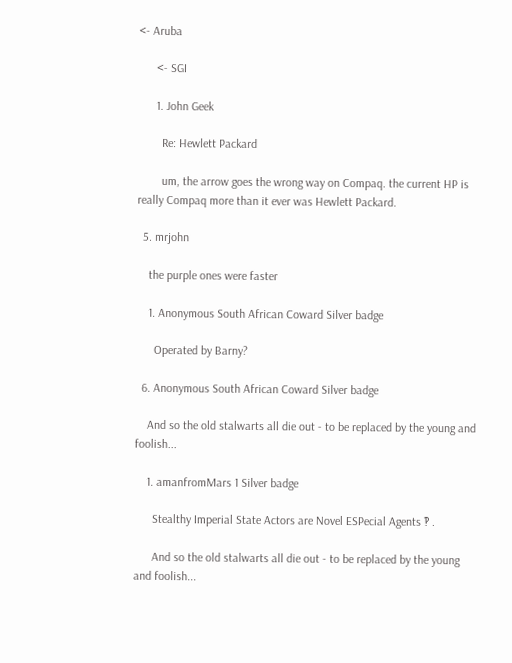<- Aruba

      <- SGI

      1. John Geek

        Re: Hewlett Packard

        um, the arrow goes the wrong way on Compaq. the current HP is really Compaq more than it ever was Hewlett Packard.

  5. mrjohn

    the purple ones were faster

    1. Anonymous South African Coward Silver badge

      Operated by Barny?

  6. Anonymous South African Coward Silver badge

    And so the old stalwarts all die out - to be replaced by the young and foolish...

    1. amanfromMars 1 Silver badge

      Stealthy Imperial State Actors are Novel ESPecial Agents ‽ .

      And so the old stalwarts all die out - to be replaced by the young and foolish...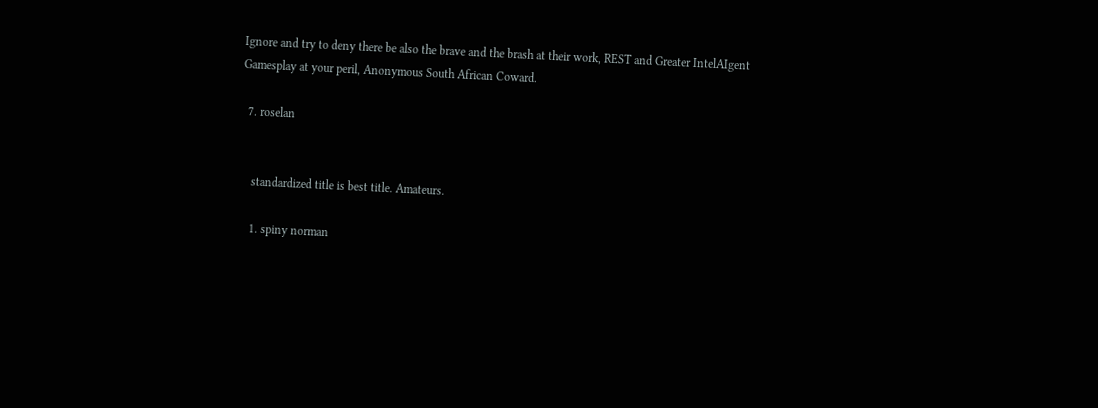Ignore and try to deny there be also the brave and the brash at their work, REST and Greater IntelAIgent Gamesplay at your peril, Anonymous South African Coward.

  7. roselan


    standardized title is best title. Amateurs.

    1. spiny norman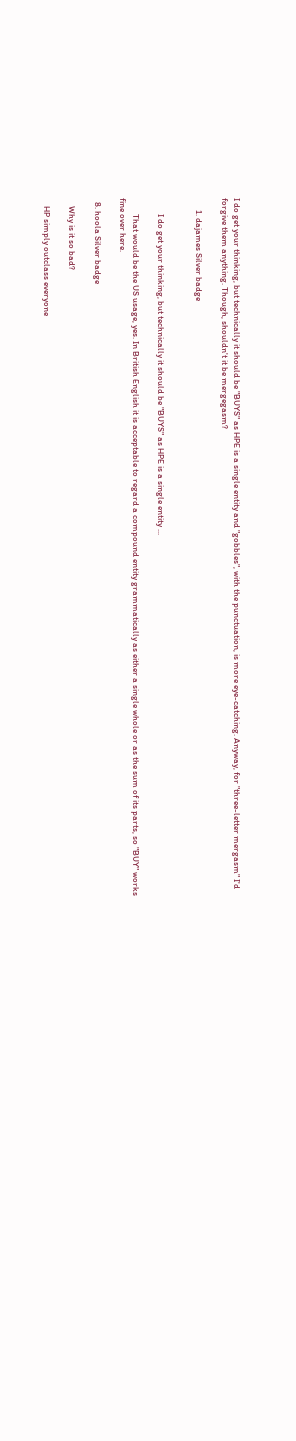I do get your thinking, but technically it should be "BUYS" as HPE is a single entity and "gobbles", with the punctuation, is more eye-catching. Anyway, for "three-letter mergasm" I'd forgive them anything. Though, shouldn't it be mergegasm?

      1. dajames Silver badge


        I do get your thinking, but technically it should be "BUYS" as HPE is a single entity ...

        That would be the US usage, yes. In British English it is acceptable to regard a compound entity grammatically as either a single whole or as the sum of its parts, so "BUY" works fine over here.

  8. hoola Silver badge

    Why is it so bad?

    HP simply outclass everyone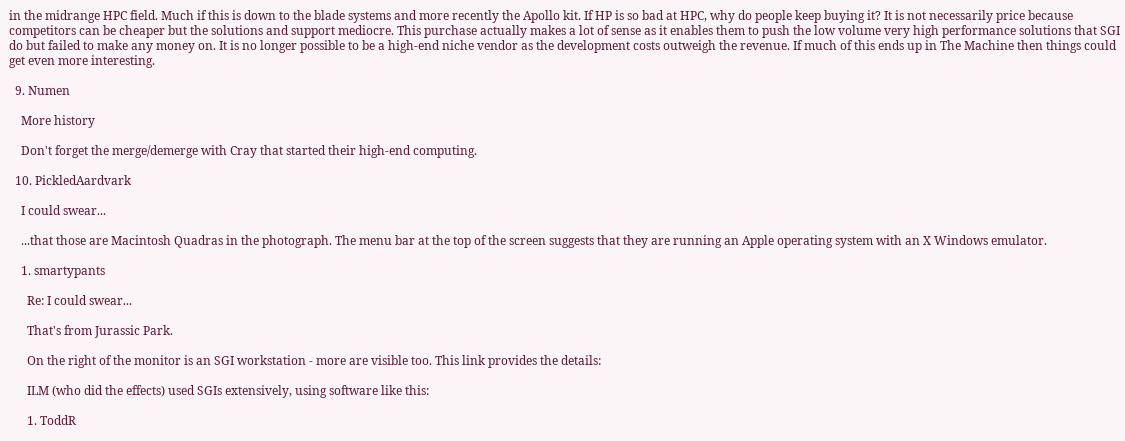in the midrange HPC field. Much if this is down to the blade systems and more recently the Apollo kit. If HP is so bad at HPC, why do people keep buying it? It is not necessarily price because competitors can be cheaper but the solutions and support mediocre. This purchase actually makes a lot of sense as it enables them to push the low volume very high performance solutions that SGI do but failed to make any money on. It is no longer possible to be a high-end niche vendor as the development costs outweigh the revenue. If much of this ends up in The Machine then things could get even more interesting.

  9. Numen

    More history

    Don't forget the merge/demerge with Cray that started their high-end computing.

  10. PickledAardvark

    I could swear...

    ...that those are Macintosh Quadras in the photograph. The menu bar at the top of the screen suggests that they are running an Apple operating system with an X Windows emulator.

    1. smartypants

      Re: I could swear...

      That's from Jurassic Park.

      On the right of the monitor is an SGI workstation - more are visible too. This link provides the details:

      ILM (who did the effects) used SGIs extensively, using software like this:

      1. ToddR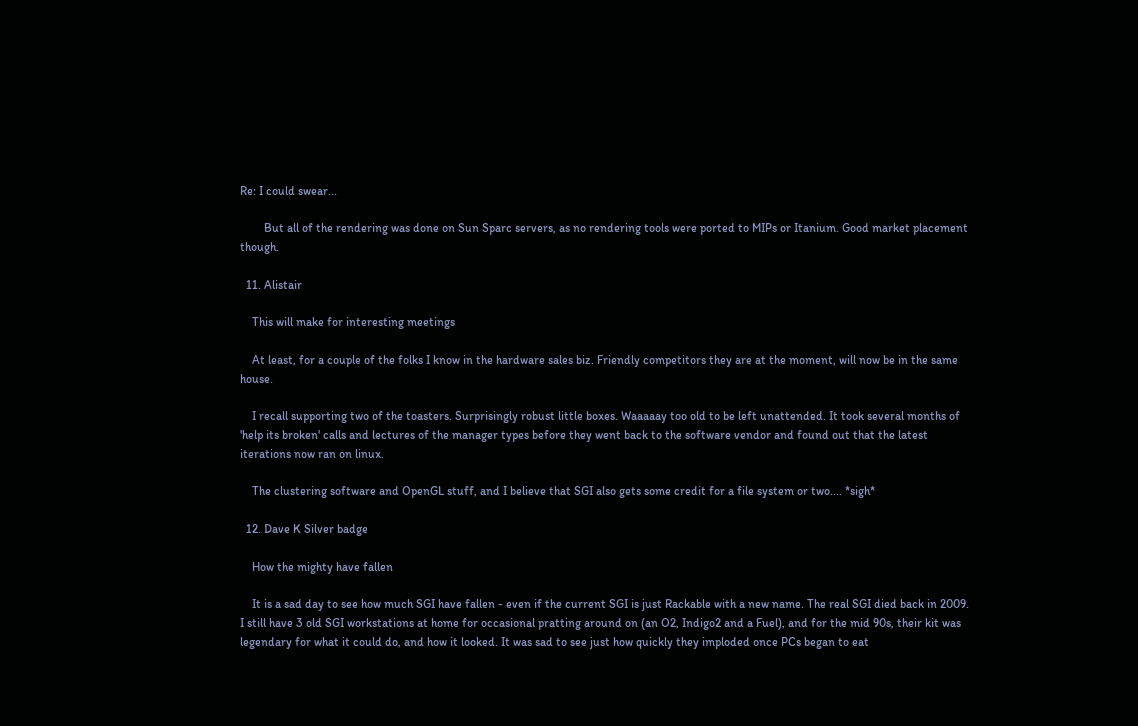Re: I could swear...

        But all of the rendering was done on Sun Sparc servers, as no rendering tools were ported to MIPs or Itanium. Good market placement though.

  11. Alistair

    This will make for interesting meetings

    At least, for a couple of the folks I know in the hardware sales biz. Friendly competitors they are at the moment, will now be in the same house.

    I recall supporting two of the toasters. Surprisingly robust little boxes. Waaaaay too old to be left unattended. It took several months of 'help its broken' calls and lectures of the manager types before they went back to the software vendor and found out that the latest iterations now ran on linux.

    The clustering software and OpenGL stuff, and I believe that SGI also gets some credit for a file system or two.... *sigh*

  12. Dave K Silver badge

    How the mighty have fallen

    It is a sad day to see how much SGI have fallen - even if the current SGI is just Rackable with a new name. The real SGI died back in 2009. I still have 3 old SGI workstations at home for occasional pratting around on (an O2, Indigo2 and a Fuel), and for the mid 90s, their kit was legendary for what it could do, and how it looked. It was sad to see just how quickly they imploded once PCs began to eat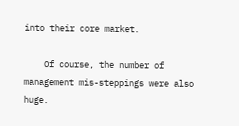into their core market.

    Of course, the number of management mis-steppings were also huge.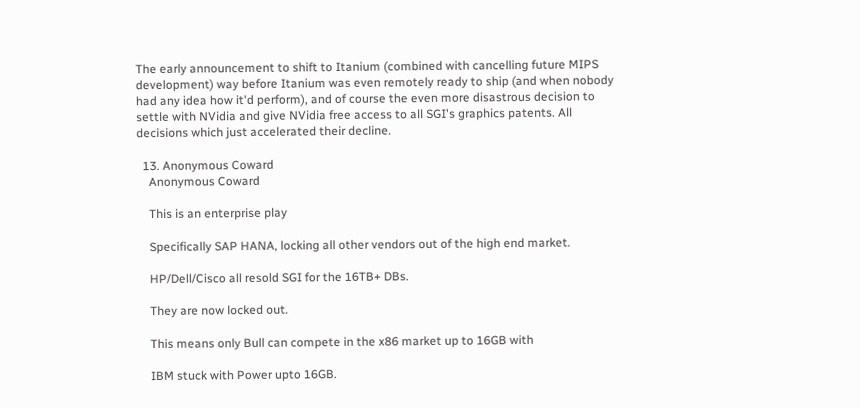The early announcement to shift to Itanium (combined with cancelling future MIPS development) way before Itanium was even remotely ready to ship (and when nobody had any idea how it'd perform), and of course the even more disastrous decision to settle with NVidia and give NVidia free access to all SGI's graphics patents. All decisions which just accelerated their decline.

  13. Anonymous Coward
    Anonymous Coward

    This is an enterprise play

    Specifically SAP HANA, locking all other vendors out of the high end market.

    HP/Dell/Cisco all resold SGI for the 16TB+ DBs.

    They are now locked out.

    This means only Bull can compete in the x86 market up to 16GB with

    IBM stuck with Power upto 16GB.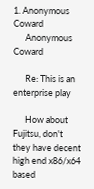1. Anonymous Coward
      Anonymous Coward

      Re: This is an enterprise play

      How about Fujitsu, don't they have decent high end x86/x64 based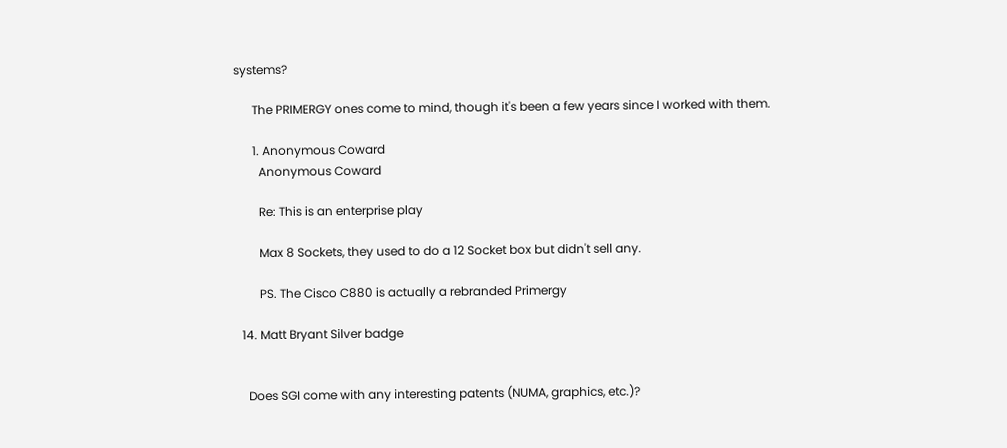systems?

      The PRIMERGY ones come to mind, though it's been a few years since I worked with them.

      1. Anonymous Coward
        Anonymous Coward

        Re: This is an enterprise play

        Max 8 Sockets, they used to do a 12 Socket box but didn't sell any.

        PS. The Cisco C880 is actually a rebranded Primergy

  14. Matt Bryant Silver badge


    Does SGI come with any interesting patents (NUMA, graphics, etc.)?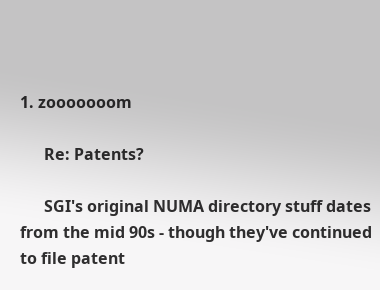1. zooooooom

      Re: Patents?

      SGI's original NUMA directory stuff dates from the mid 90s - though they've continued to file patent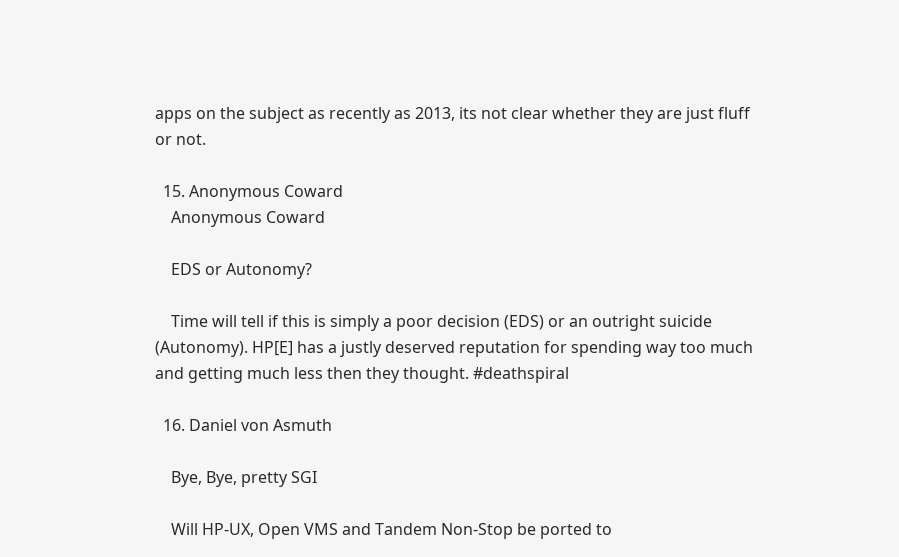apps on the subject as recently as 2013, its not clear whether they are just fluff or not.

  15. Anonymous Coward
    Anonymous Coward

    EDS or Autonomy?

    Time will tell if this is simply a poor decision (EDS) or an outright suicide (Autonomy). HP[E] has a justly deserved reputation for spending way too much and getting much less then they thought. #deathspiral

  16. Daniel von Asmuth

    Bye, Bye, pretty SGI

    Will HP-UX, Open VMS and Tandem Non-Stop be ported to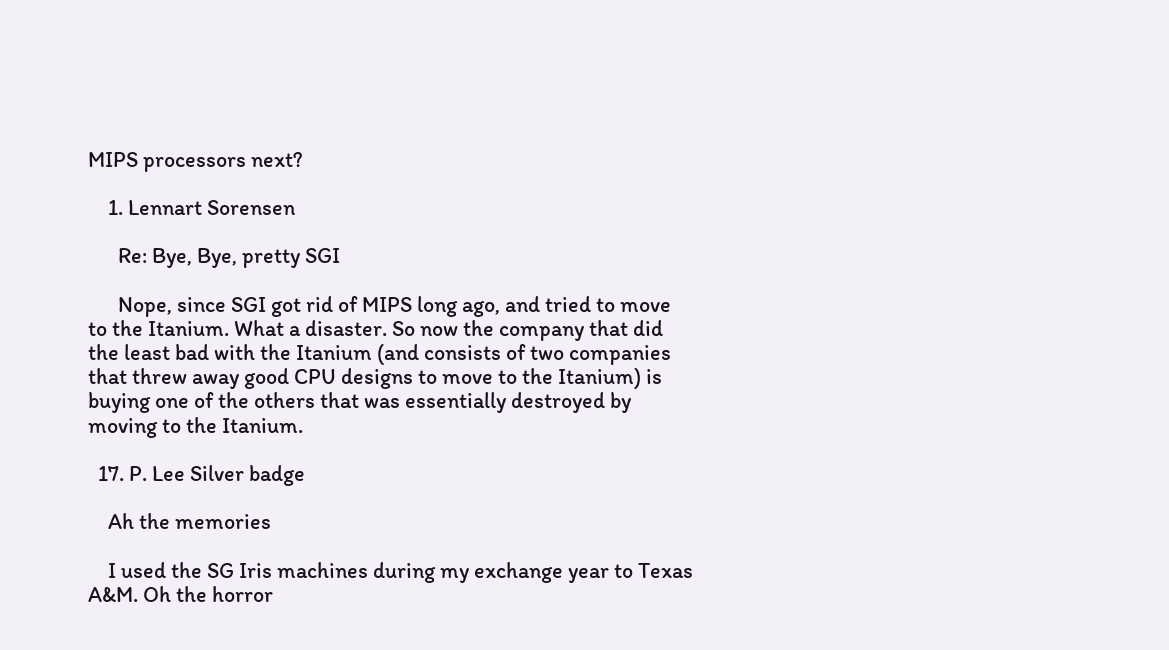MIPS processors next?

    1. Lennart Sorensen

      Re: Bye, Bye, pretty SGI

      Nope, since SGI got rid of MIPS long ago, and tried to move to the Itanium. What a disaster. So now the company that did the least bad with the Itanium (and consists of two companies that threw away good CPU designs to move to the Itanium) is buying one of the others that was essentially destroyed by moving to the Itanium.

  17. P. Lee Silver badge

    Ah the memories

    I used the SG Iris machines during my exchange year to Texas A&M. Oh the horror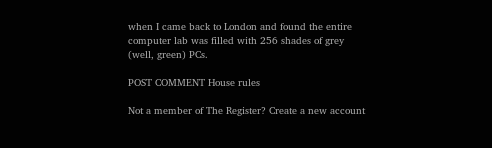when I came back to London and found the entire computer lab was filled with 256 shades of grey (well, green) PCs.

POST COMMENT House rules

Not a member of The Register? Create a new account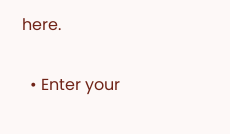here.

  • Enter your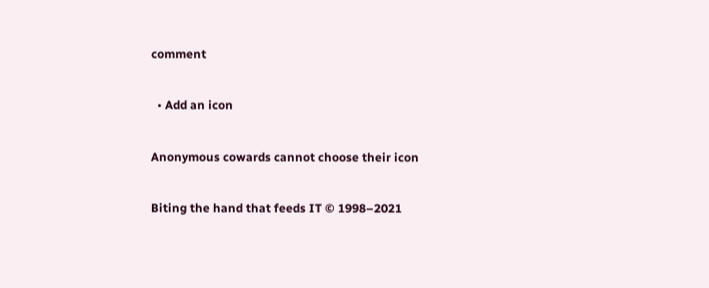comment

  • Add an icon

Anonymous cowards cannot choose their icon

Biting the hand that feeds IT © 1998–2021